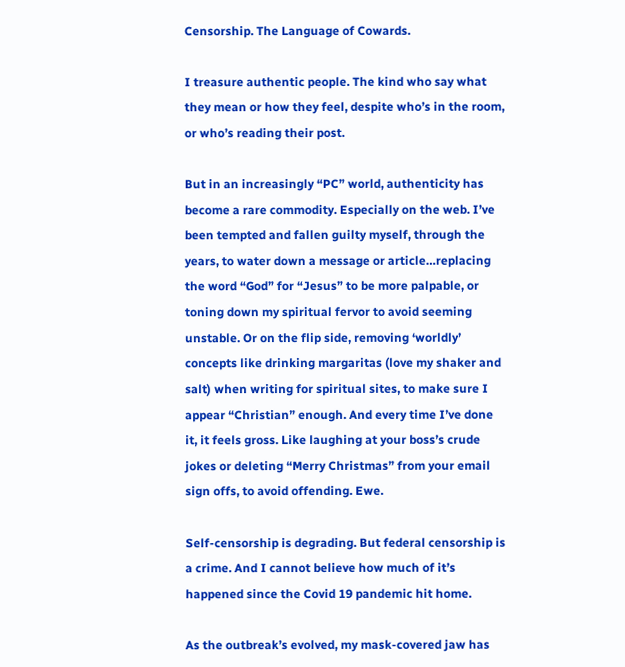Censorship. The Language of Cowards.

I treasure authentic people. The kind who say what they mean or how they feel, despite who’s in the room, or who’s reading their post.

But in an increasingly “PC” world, authenticity has become a rare commodity. Especially on the web. I’ve been tempted and fallen guilty myself, through the years, to water down a message or article…replacing the word “God” for “Jesus” to be more palpable, or toning down my spiritual fervor to avoid seeming unstable. Or on the flip side, removing ‘worldly’ concepts like drinking margaritas (love my shaker and salt) when writing for spiritual sites, to make sure I appear “Christian” enough. And every time I’ve done it, it feels gross. Like laughing at your boss’s crude jokes or deleting “Merry Christmas” from your email sign offs, to avoid offending. Ewe.

Self-censorship is degrading. But federal censorship is a crime. And I cannot believe how much of it’s happened since the Covid 19 pandemic hit home.

As the outbreak’s evolved, my mask-covered jaw has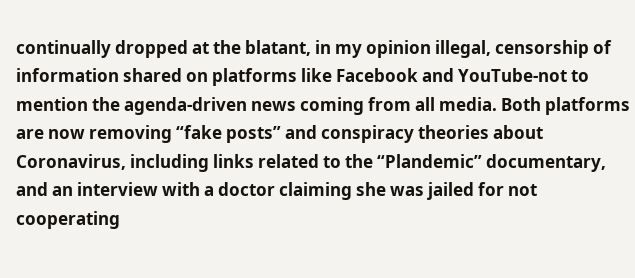continually dropped at the blatant, in my opinion illegal, censorship of information shared on platforms like Facebook and YouTube-not to mention the agenda-driven news coming from all media. Both platforms are now removing “fake posts” and conspiracy theories about Coronavirus, including links related to the “Plandemic” documentary, and an interview with a doctor claiming she was jailed for not cooperating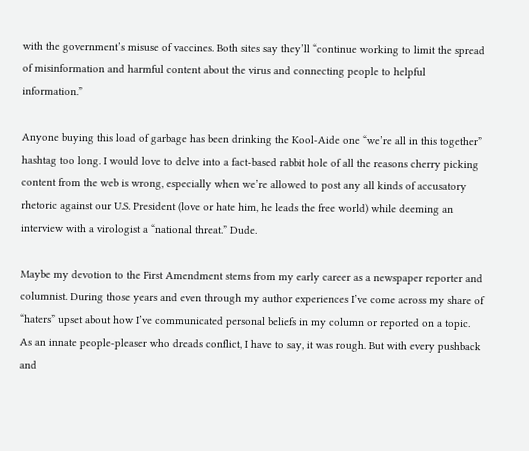with the government’s misuse of vaccines. Both sites say they’ll “continue working to limit the spread of misinformation and harmful content about the virus and connecting people to helpful information.”

Anyone buying this load of garbage has been drinking the Kool-Aide one “we’re all in this together” hashtag too long. I would love to delve into a fact-based rabbit hole of all the reasons cherry picking content from the web is wrong, especially when we’re allowed to post any all kinds of accusatory rhetoric against our U.S. President (love or hate him, he leads the free world) while deeming an interview with a virologist a “national threat.” Dude.

Maybe my devotion to the First Amendment stems from my early career as a newspaper reporter and columnist. During those years and even through my author experiences I’ve come across my share of “haters” upset about how I’ve communicated personal beliefs in my column or reported on a topic. As an innate people-pleaser who dreads conflict, I have to say, it was rough. But with every pushback and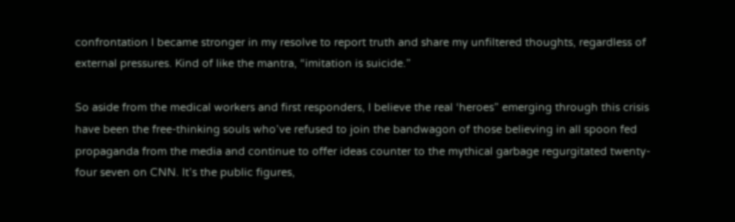confrontation I became stronger in my resolve to report truth and share my unfiltered thoughts, regardless of external pressures. Kind of like the mantra, “imitation is suicide.”

So aside from the medical workers and first responders, I believe the real ‘heroes” emerging through this crisis have been the free-thinking souls who’ve refused to join the bandwagon of those believing in all spoon fed propaganda from the media and continue to offer ideas counter to the mythical garbage regurgitated twenty-four seven on CNN. It’s the public figures,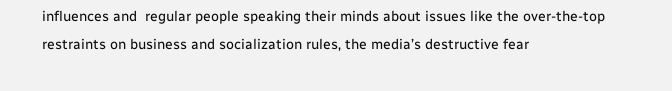influences and  regular people speaking their minds about issues like the over-the-top restraints on business and socialization rules, the media’s destructive fear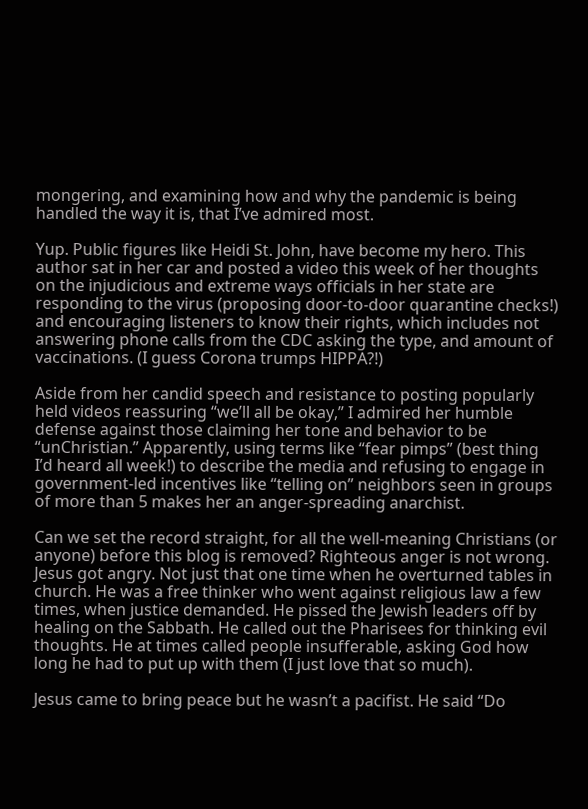mongering, and examining how and why the pandemic is being handled the way it is, that I’ve admired most.

Yup. Public figures like Heidi St. John, have become my hero. This author sat in her car and posted a video this week of her thoughts on the injudicious and extreme ways officials in her state are responding to the virus (proposing door-to-door quarantine checks!) and encouraging listeners to know their rights, which includes not answering phone calls from the CDC asking the type, and amount of vaccinations. (I guess Corona trumps HIPPA?!)

Aside from her candid speech and resistance to posting popularly held videos reassuring “we’ll all be okay,” I admired her humble defense against those claiming her tone and behavior to be “unChristian.” Apparently, using terms like “fear pimps” (best thing I’d heard all week!) to describe the media and refusing to engage in government-led incentives like “telling on” neighbors seen in groups of more than 5 makes her an anger-spreading anarchist.

Can we set the record straight, for all the well-meaning Christians (or anyone) before this blog is removed? Righteous anger is not wrong. Jesus got angry. Not just that one time when he overturned tables in church. He was a free thinker who went against religious law a few times, when justice demanded. He pissed the Jewish leaders off by healing on the Sabbath. He called out the Pharisees for thinking evil thoughts. He at times called people insufferable, asking God how long he had to put up with them (I just love that so much).

Jesus came to bring peace but he wasn’t a pacifist. He said “Do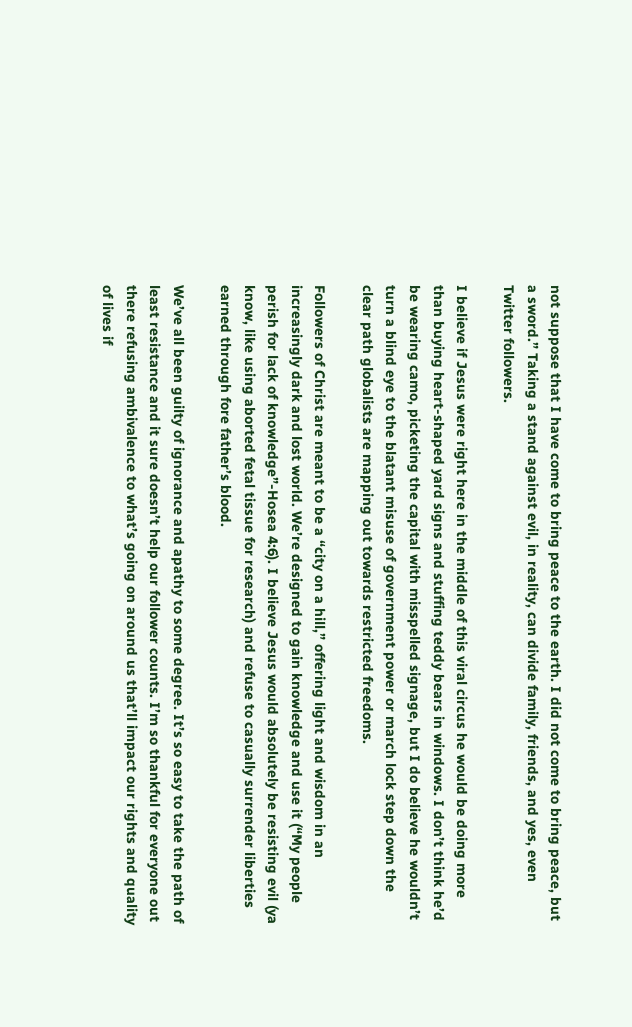not suppose that I have come to bring peace to the earth. I did not come to bring peace, but a sword.” Taking a stand against evil, in reality, can divide family, friends, and yes, even Twitter followers.

I believe if Jesus were right here in the middle of this viral circus he would be doing more than buying heart-shaped yard signs and stuffing teddy bears in windows. I don’t think he’d be wearing camo, picketing the capital with misspelled signage, but I do believe he wouldn’t turn a blind eye to the blatant misuse of government power or march lock step down the clear path globalists are mapping out towards restricted freedoms.

Followers of Christ are meant to be a “city on a hill,” offering light and wisdom in an increasingly dark and lost world. We’re designed to gain knowledge and use it (“My people perish for lack of knowledge”-Hosea 4:6). I believe Jesus would absolutely be resisting evil (ya know, like using aborted fetal tissue for research) and refuse to casually surrender liberties earned through fore father’s blood.

We’ve all been guilty of ignorance and apathy to some degree. It’s so easy to take the path of least resistance and it sure doesn’t help our follower counts. I’m so thankful for everyone out there refusing ambivalence to what’s going on around us that’ll impact our rights and quality of lives if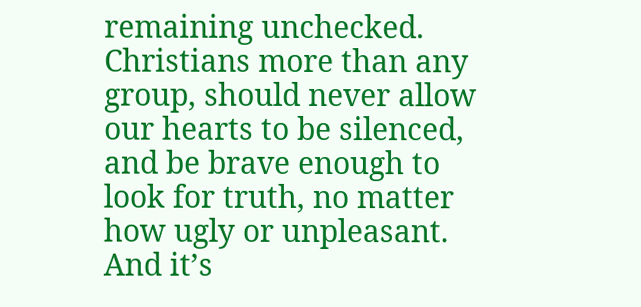remaining unchecked. Christians more than any group, should never allow our hearts to be silenced, and be brave enough to look for truth, no matter how ugly or unpleasant. And it’s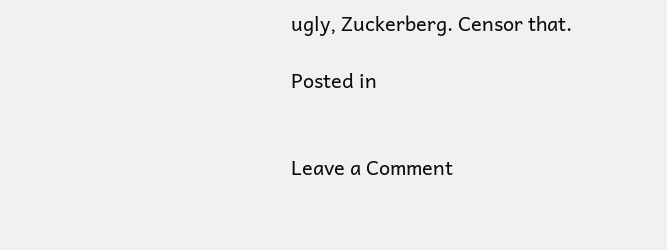ugly, Zuckerberg. Censor that.

Posted in


Leave a Comment